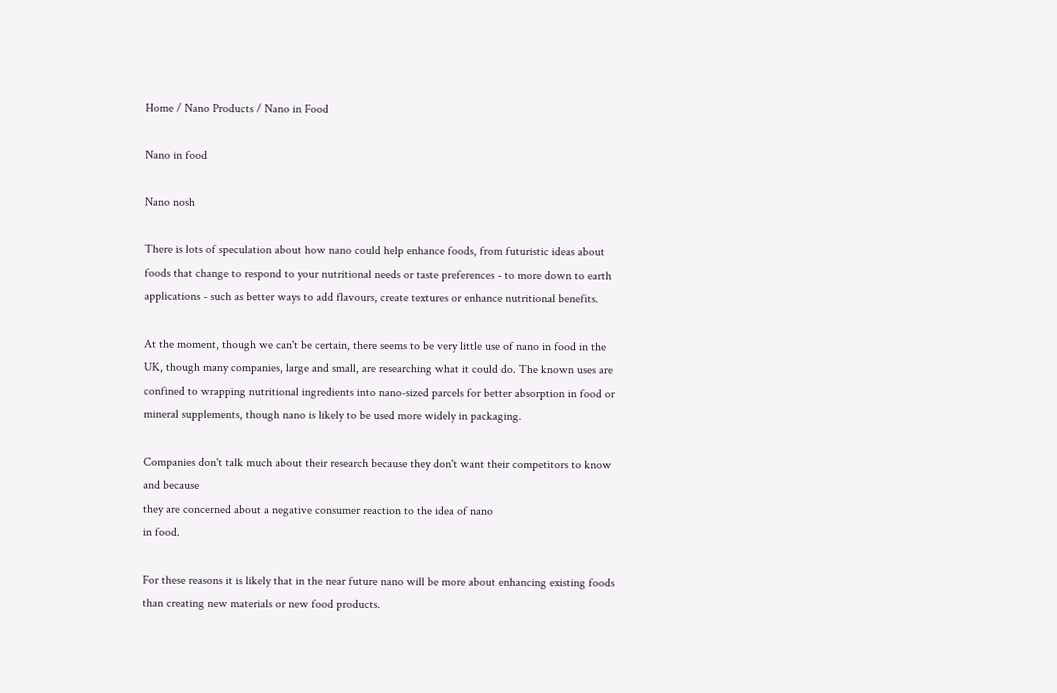Home / Nano Products / Nano in Food

Nano in food

Nano nosh

There is lots of speculation about how nano could help enhance foods, from futuristic ideas about foods that change to respond to your nutritional needs or taste preferences - to more down to earth applications - such as better ways to add flavours, create textures or enhance nutritional benefits.

At the moment, though we can't be certain, there seems to be very little use of nano in food in the UK, though many companies, large and small, are researching what it could do. The known uses are confined to wrapping nutritional ingredients into nano-sized parcels for better absorption in food or mineral supplements, though nano is likely to be used more widely in packaging.

Companies don't talk much about their research because they don't want their competitors to know and because
they are concerned about a negative consumer reaction to the idea of nano
in food.

For these reasons it is likely that in the near future nano will be more about enhancing existing foods than creating new materials or new food products.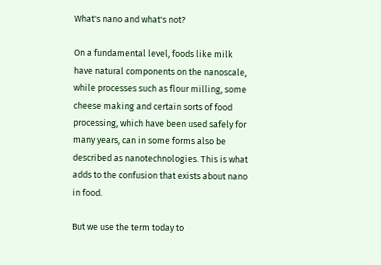What's nano and what's not?

On a fundamental level, foods like milk have natural components on the nanoscale, while processes such as flour milling, some cheese making and certain sorts of food processing, which have been used safely for many years, can in some forms also be described as nanotechnologies. This is what adds to the confusion that exists about nano in food.

But we use the term today to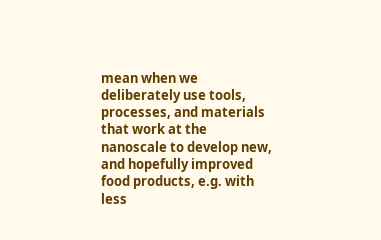mean when we deliberately use tools, processes, and materials that work at the nanoscale to develop new, and hopefully improved food products, e.g. with less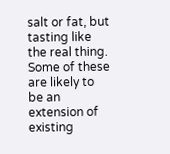salt or fat, but tasting like the real thing. Some of these are likely to be an extension of existing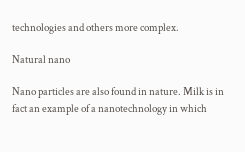technologies and others more complex.

Natural nano

Nano particles are also found in nature. Milk is in fact an example of a nanotechnology in which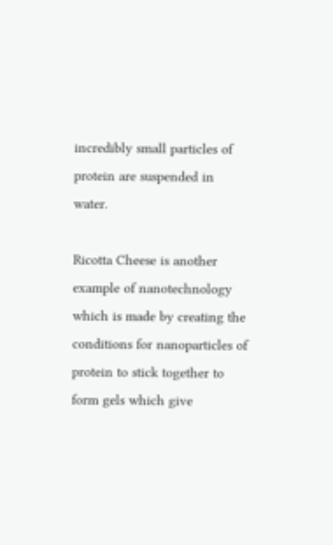incredibly small particles of protein are suspended in water.

Ricotta Cheese is another example of nanotechnology which is made by creating the conditions for nanoparticles of protein to stick together to form gels which give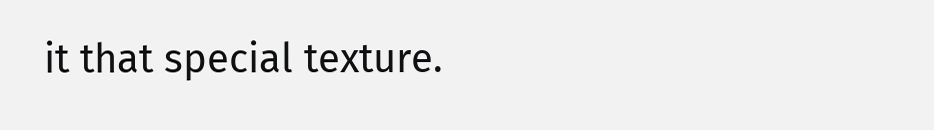it that special texture.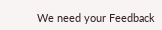We need your Feedback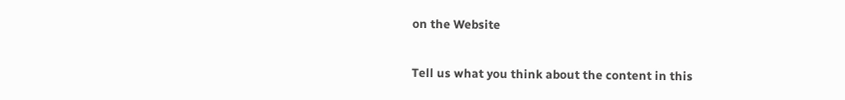on the Website

Tell us what you think about the content in this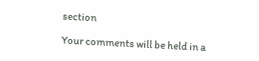section

Your comments will be held in a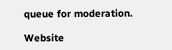queue for moderation.

Website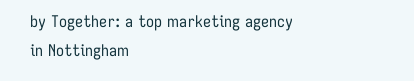by Together: a top marketing agency in Nottingham